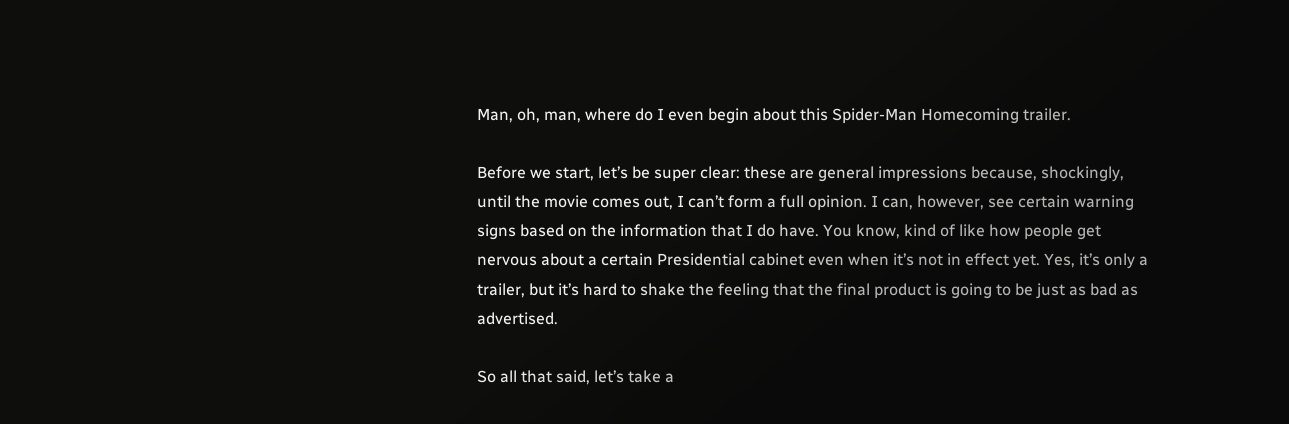Man, oh, man, where do I even begin about this Spider-Man Homecoming trailer.

Before we start, let’s be super clear: these are general impressions because, shockingly, until the movie comes out, I can’t form a full opinion. I can, however, see certain warning signs based on the information that I do have. You know, kind of like how people get nervous about a certain Presidential cabinet even when it’s not in effect yet. Yes, it’s only a trailer, but it’s hard to shake the feeling that the final product is going to be just as bad as advertised.

So all that said, let’s take a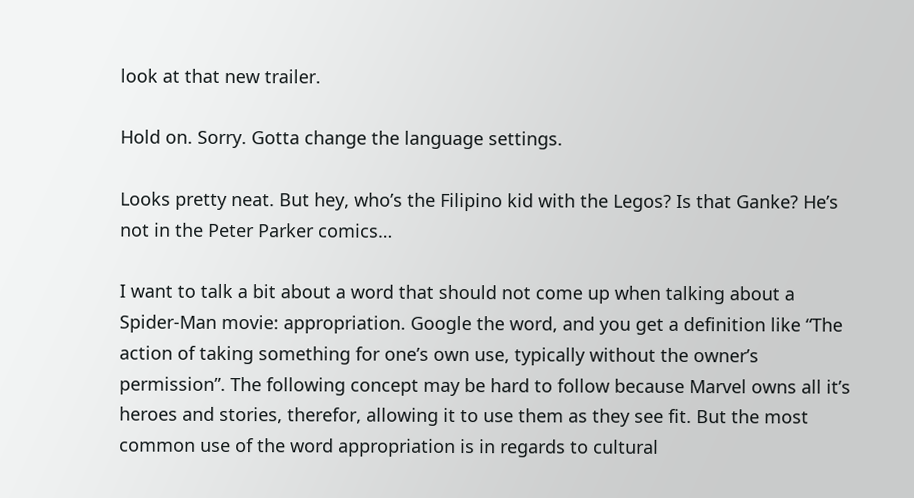look at that new trailer.

Hold on. Sorry. Gotta change the language settings.

Looks pretty neat. But hey, who’s the Filipino kid with the Legos? Is that Ganke? He’s not in the Peter Parker comics…

I want to talk a bit about a word that should not come up when talking about a Spider-Man movie: appropriation. Google the word, and you get a definition like “The action of taking something for one’s own use, typically without the owner’s permission”. The following concept may be hard to follow because Marvel owns all it’s heroes and stories, therefor, allowing it to use them as they see fit. But the most common use of the word appropriation is in regards to cultural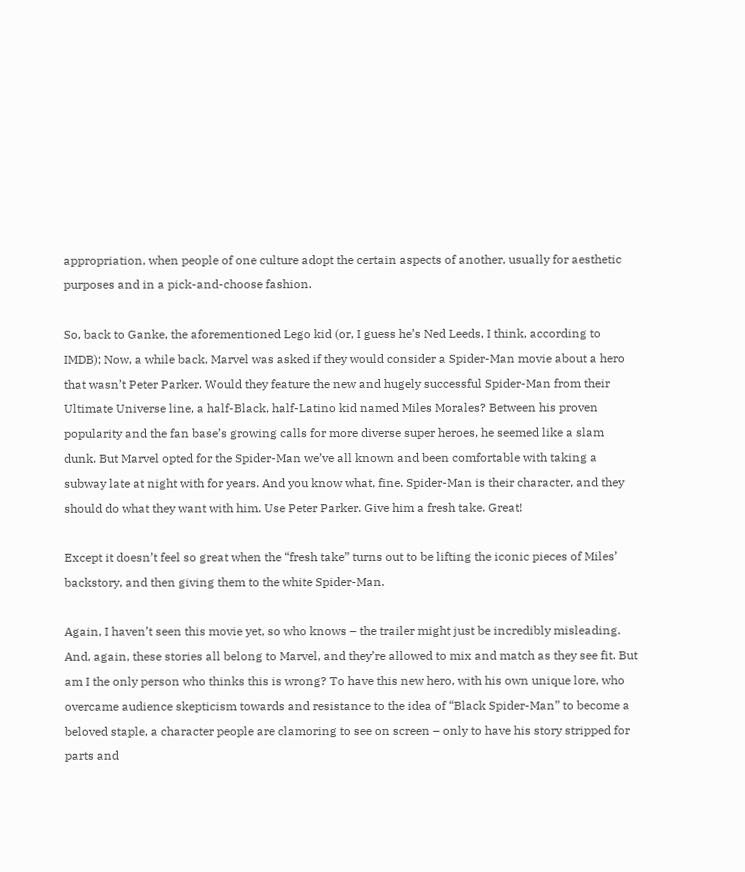appropriation, when people of one culture adopt the certain aspects of another, usually for aesthetic purposes and in a pick-and-choose fashion.

So, back to Ganke, the aforementioned Lego kid (or, I guess he’s Ned Leeds, I think, according to IMDB); Now, a while back, Marvel was asked if they would consider a Spider-Man movie about a hero that wasn’t Peter Parker. Would they feature the new and hugely successful Spider-Man from their Ultimate Universe line, a half-Black, half-Latino kid named Miles Morales? Between his proven popularity and the fan base’s growing calls for more diverse super heroes, he seemed like a slam dunk. But Marvel opted for the Spider-Man we’ve all known and been comfortable with taking a subway late at night with for years. And you know what, fine. Spider-Man is their character, and they should do what they want with him. Use Peter Parker. Give him a fresh take. Great!

Except it doesn’t feel so great when the “fresh take” turns out to be lifting the iconic pieces of Miles’ backstory, and then giving them to the white Spider-Man.

Again, I haven’t seen this movie yet, so who knows – the trailer might just be incredibly misleading. And, again, these stories all belong to Marvel, and they’re allowed to mix and match as they see fit. But am I the only person who thinks this is wrong? To have this new hero, with his own unique lore, who overcame audience skepticism towards and resistance to the idea of “Black Spider-Man” to become a beloved staple, a character people are clamoring to see on screen – only to have his story stripped for parts and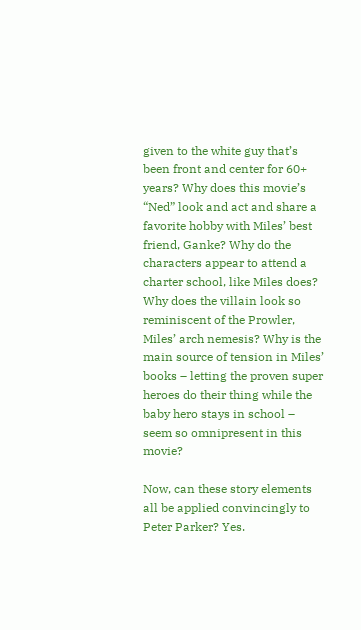given to the white guy that’s been front and center for 60+ years? Why does this movie’s “Ned” look and act and share a favorite hobby with Miles’ best friend, Ganke? Why do the characters appear to attend a charter school, like Miles does? Why does the villain look so reminiscent of the Prowler, Miles’ arch nemesis? Why is the main source of tension in Miles’ books – letting the proven super heroes do their thing while the baby hero stays in school – seem so omnipresent in this movie?

Now, can these story elements all be applied convincingly to Peter Parker? Yes.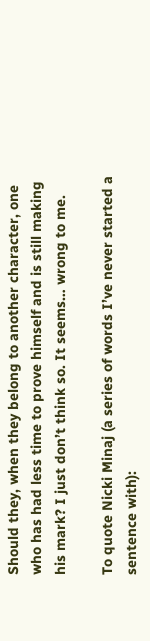Should they, when they belong to another character, one who has had less time to prove himself and is still making his mark? I just don’t think so. It seems… wrong to me.

To quote Nicki Minaj (a series of words I’ve never started a sentence with):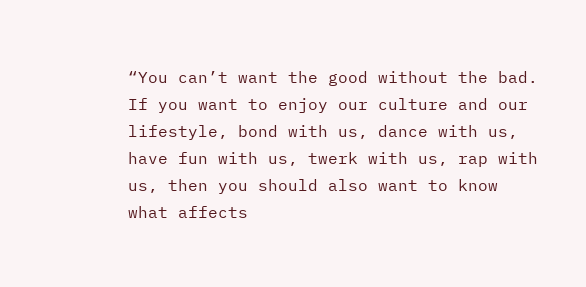“You can’t want the good without the bad. If you want to enjoy our culture and our lifestyle, bond with us, dance with us, have fun with us, twerk with us, rap with us, then you should also want to know what affects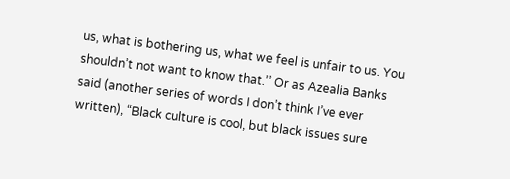us, what is bothering us, what we feel is unfair to us. You shouldn’t not want to know that.’’ Or as Azealia Banks said (another series of words I don’t think I’ve ever written), “Black culture is cool, but black issues sure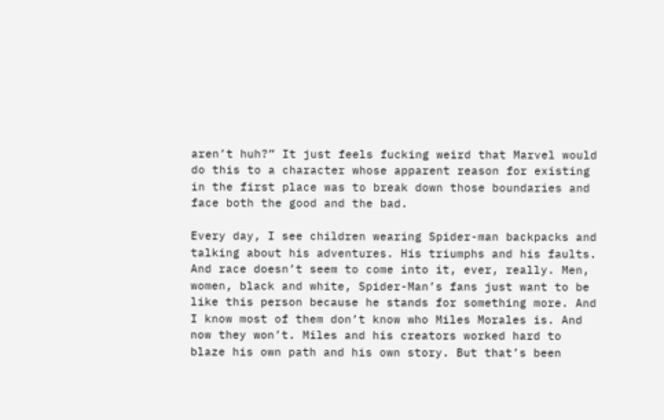aren’t huh?” It just feels fucking weird that Marvel would do this to a character whose apparent reason for existing in the first place was to break down those boundaries and face both the good and the bad.

Every day, I see children wearing Spider-man backpacks and talking about his adventures. His triumphs and his faults. And race doesn’t seem to come into it, ever, really. Men, women, black and white, Spider-Man’s fans just want to be like this person because he stands for something more. And I know most of them don’t know who Miles Morales is. And now they won’t. Miles and his creators worked hard to blaze his own path and his own story. But that’s been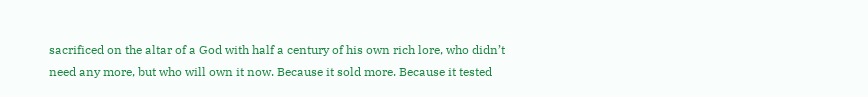sacrificed on the altar of a God with half a century of his own rich lore, who didn’t need any more, but who will own it now. Because it sold more. Because it tested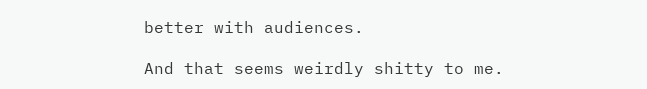better with audiences.

And that seems weirdly shitty to me.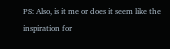PS: Also, is it me or does it seem like the inspiration for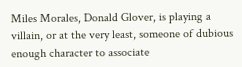Miles Morales, Donald Glover, is playing a villain, or at the very least, someone of dubious enough character to associate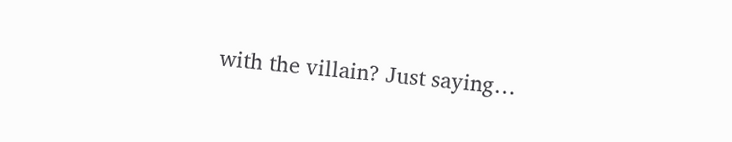with the villain? Just saying…